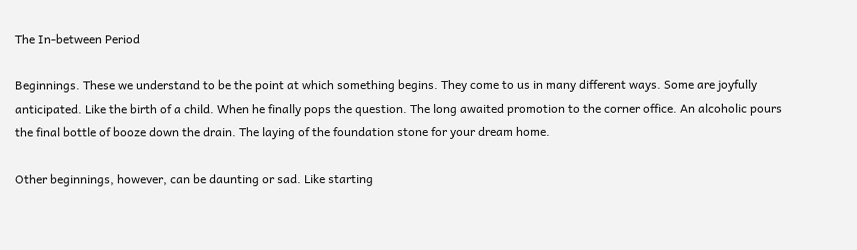The In-between Period

Beginnings. These we understand to be the point at which something begins. They come to us in many different ways. Some are joyfully anticipated. Like the birth of a child. When he finally pops the question. The long awaited promotion to the corner office. An alcoholic pours the final bottle of booze down the drain. The laying of the foundation stone for your dream home.

Other beginnings, however, can be daunting or sad. Like starting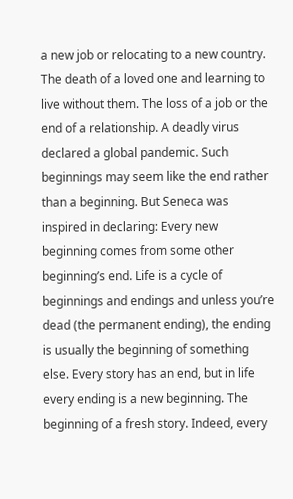a new job or relocating to a new country. The death of a loved one and learning to live without them. The loss of a job or the end of a relationship. A deadly virus declared a global pandemic. Such beginnings may seem like the end rather than a beginning. But Seneca was inspired in declaring: Every new beginning comes from some other beginning’s end. Life is a cycle of beginnings and endings and unless you’re dead (the permanent ending), the ending is usually the beginning of something else. Every story has an end, but in life every ending is a new beginning. The beginning of a fresh story. Indeed, every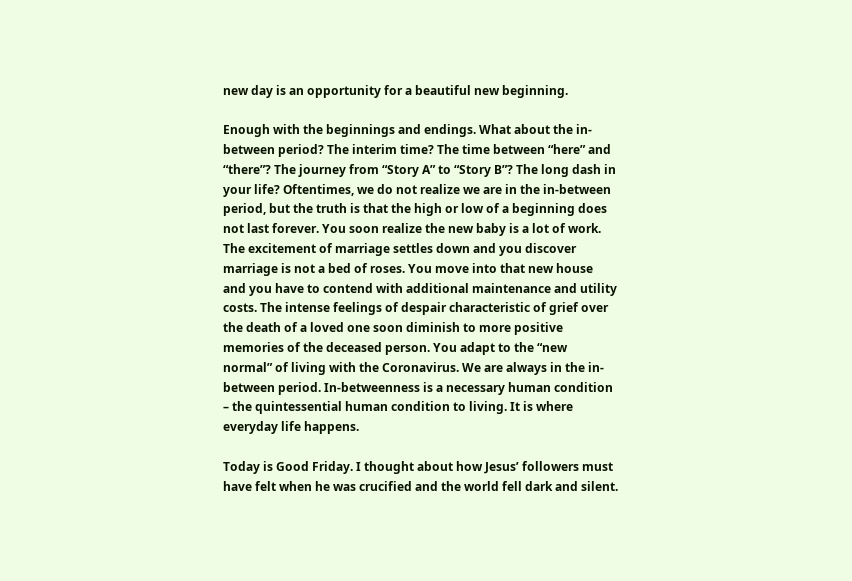new day is an opportunity for a beautiful new beginning.

Enough with the beginnings and endings. What about the in-between period? The interim time? The time between “here” and “there”? The journey from “Story A” to “Story B”? The long dash in your life? Oftentimes, we do not realize we are in the in-between period, but the truth is that the high or low of a beginning does not last forever. You soon realize the new baby is a lot of work. The excitement of marriage settles down and you discover marriage is not a bed of roses. You move into that new house and you have to contend with additional maintenance and utility costs. The intense feelings of despair characteristic of grief over the death of a loved one soon diminish to more positive memories of the deceased person. You adapt to the “new normal” of living with the Coronavirus. We are always in the in-between period. In-betweenness is a necessary human condition – the quintessential human condition to living. It is where everyday life happens.

Today is Good Friday. I thought about how Jesus’ followers must have felt when he was crucified and the world fell dark and silent.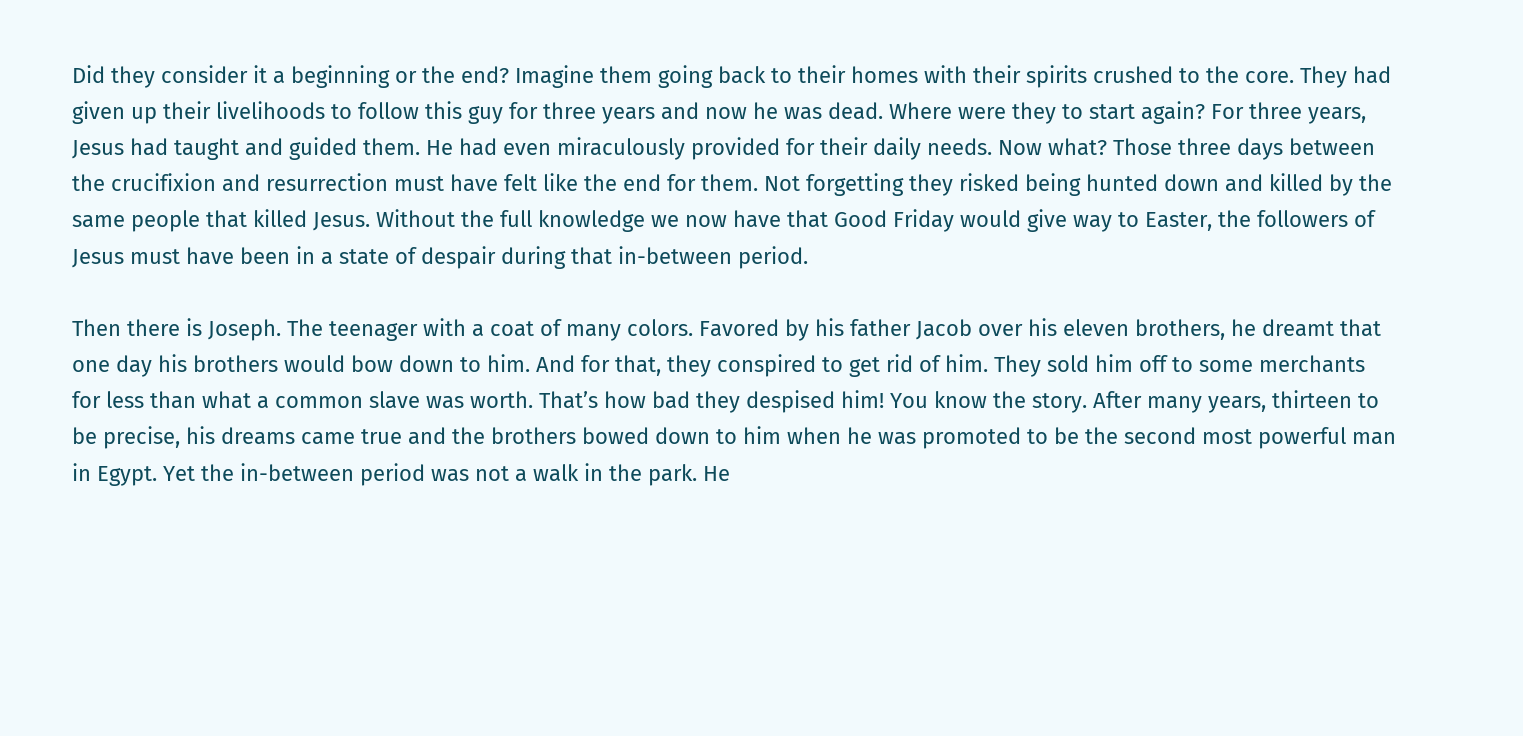Did they consider it a beginning or the end? Imagine them going back to their homes with their spirits crushed to the core. They had given up their livelihoods to follow this guy for three years and now he was dead. Where were they to start again? For three years, Jesus had taught and guided them. He had even miraculously provided for their daily needs. Now what? Those three days between the crucifixion and resurrection must have felt like the end for them. Not forgetting they risked being hunted down and killed by the same people that killed Jesus. Without the full knowledge we now have that Good Friday would give way to Easter, the followers of Jesus must have been in a state of despair during that in-between period.

Then there is Joseph. The teenager with a coat of many colors. Favored by his father Jacob over his eleven brothers, he dreamt that one day his brothers would bow down to him. And for that, they conspired to get rid of him. They sold him off to some merchants for less than what a common slave was worth. That’s how bad they despised him! You know the story. After many years, thirteen to be precise, his dreams came true and the brothers bowed down to him when he was promoted to be the second most powerful man in Egypt. Yet the in-between period was not a walk in the park. He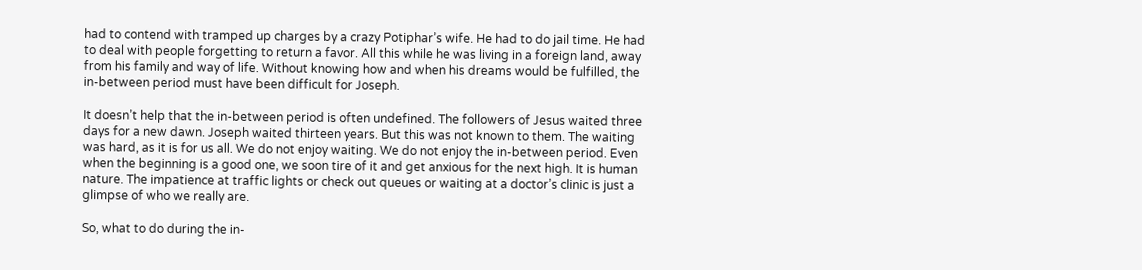had to contend with tramped up charges by a crazy Potiphar’s wife. He had to do jail time. He had to deal with people forgetting to return a favor. All this while he was living in a foreign land, away from his family and way of life. Without knowing how and when his dreams would be fulfilled, the in-between period must have been difficult for Joseph.

It doesn’t help that the in-between period is often undefined. The followers of Jesus waited three days for a new dawn. Joseph waited thirteen years. But this was not known to them. The waiting was hard, as it is for us all. We do not enjoy waiting. We do not enjoy the in-between period. Even when the beginning is a good one, we soon tire of it and get anxious for the next high. It is human nature. The impatience at traffic lights or check out queues or waiting at a doctor’s clinic is just a glimpse of who we really are.

So, what to do during the in-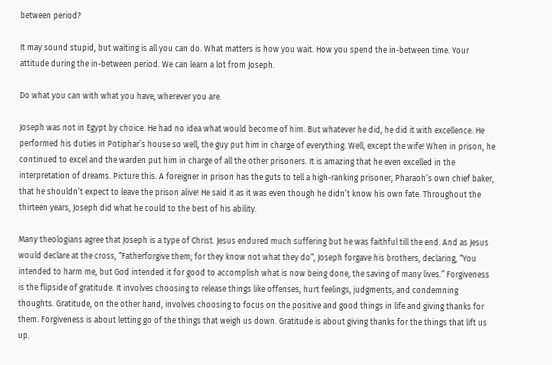between period?

It may sound stupid, but waiting is all you can do. What matters is how you wait. How you spend the in-between time. Your attitude during the in-between period. We can learn a lot from Joseph.

Do what you can with what you have, wherever you are.

Joseph was not in Egypt by choice. He had no idea what would become of him. But whatever he did, he did it with excellence. He performed his duties in Potiphar’s house so well, the guy put him in charge of everything. Well, except the wife! When in prison, he continued to excel and the warden put him in charge of all the other prisoners. It is amazing that he even excelled in the interpretation of dreams. Picture this. A foreigner in prison has the guts to tell a high-ranking prisoner, Pharaoh’s own chief baker, that he shouldn’t expect to leave the prison alive! He said it as it was even though he didn’t know his own fate. Throughout the thirteen years, Joseph did what he could to the best of his ability.

Many theologians agree that Joseph is a type of Christ. Jesus endured much suffering but he was faithful till the end. And as Jesus would declare at the cross, “Fatherforgive them; for they know not what they do“, Joseph forgave his brothers, declaring, “You intended to harm me, but God intended it for good to accomplish what is now being done, the saving of many lives.” Forgiveness is the flipside of gratitude. It involves choosing to release things like offenses, hurt feelings, judgments, and condemning thoughts. Gratitude, on the other hand, involves choosing to focus on the positive and good things in life and giving thanks for them. Forgiveness is about letting go of the things that weigh us down. Gratitude is about giving thanks for the things that lift us up.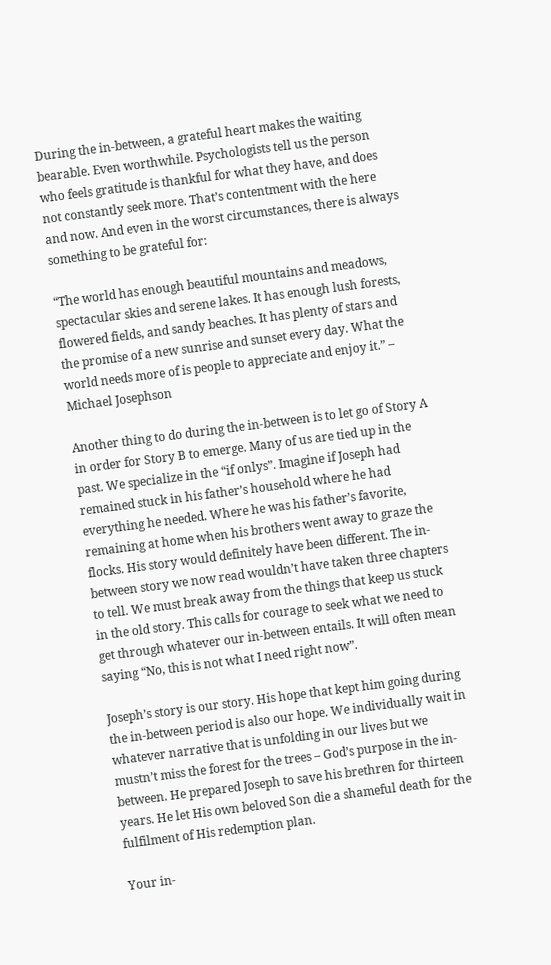During the in-between, a grateful heart makes the waiting bearable. Even worthwhile. Psychologists tell us the person who feels gratitude is thankful for what they have, and does not constantly seek more. That’s contentment with the here and now. And even in the worst circumstances, there is always something to be grateful for:

“The world has enough beautiful mountains and meadows, spectacular skies and serene lakes. It has enough lush forests, flowered fields, and sandy beaches. It has plenty of stars and the promise of a new sunrise and sunset every day. What the world needs more of is people to appreciate and enjoy it.” – Michael Josephson

Another thing to do during the in-between is to let go of Story A in order for Story B to emerge. Many of us are tied up in the past. We specialize in the “if onlys”. Imagine if Joseph had remained stuck in his father’s household where he had everything he needed. Where he was his father’s favorite, remaining at home when his brothers went away to graze the flocks. His story would definitely have been different. The in-between story we now read wouldn’t have taken three chapters to tell. We must break away from the things that keep us stuck in the old story. This calls for courage to seek what we need to get through whatever our in-between entails. It will often mean saying “No, this is not what I need right now”.

Joseph’s story is our story. His hope that kept him going during the in-between period is also our hope. We individually wait in whatever narrative that is unfolding in our lives but we mustn’t miss the forest for the trees – God’s purpose in the in-between. He prepared Joseph to save his brethren for thirteen years. He let His own beloved Son die a shameful death for the fulfilment of His redemption plan.

Your in-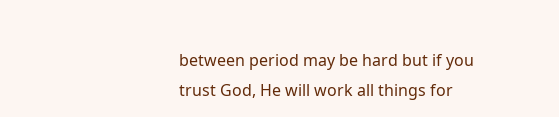between period may be hard but if you trust God, He will work all things for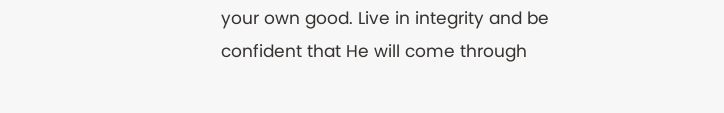your own good. Live in integrity and be confident that He will come through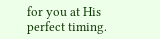for you at His perfect timing.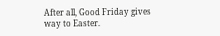After all, Good Friday gives way to Easter.